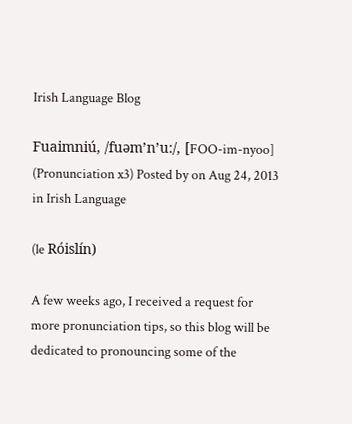Irish Language Blog

Fuaimniú, /fuəm’n’u:/, [FOO-im-nyoo] (Pronunciation x3) Posted by on Aug 24, 2013 in Irish Language

(le Róislín)

A few weeks ago, I received a request for more pronunciation tips, so this blog will be dedicated to pronouncing some of the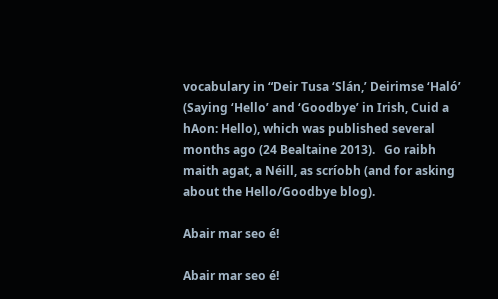vocabulary in “Deir Tusa ‘Slán,’ Deirimse ‘Haló’ (Saying ‘Hello’ and ‘Goodbye’ in Irish, Cuid a hAon: Hello), which was published several months ago (24 Bealtaine 2013).   Go raibh maith agat, a Néill, as scríobh (and for asking about the Hello/Goodbye blog).

Abair mar seo é!

Abair mar seo é!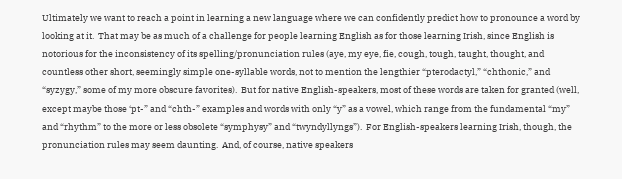Ultimately we want to reach a point in learning a new language where we can confidently predict how to pronounce a word by looking at it.  That may be as much of a challenge for people learning English as for those learning Irish, since English is notorious for the inconsistency of its spelling/pronunciation rules (aye, my eye, fie, cough, tough, taught, thought, and countless other short, seemingly simple one-syllable words, not to mention the lengthier “pterodactyl,” “chthonic,” and “syzygy,” some of my more obscure favorites).  But for native English-speakers, most of these words are taken for granted (well, except maybe those ‘pt-” and “chth-” examples and words with only “y” as a vowel, which range from the fundamental “my” and “rhythm” to the more or less obsolete “symphysy” and “twyndyllyngs”).  For English-speakers learning Irish, though, the pronunciation rules may seem daunting.  And, of course, native speakers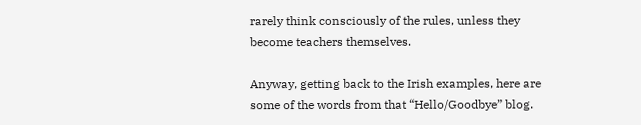rarely think consciously of the rules, unless they become teachers themselves.

Anyway, getting back to the Irish examples, here are some of the words from that “Hello/Goodbye” blog.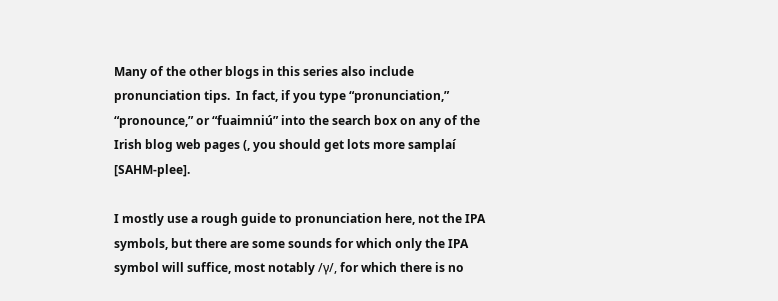Many of the other blogs in this series also include pronunciation tips.  In fact, if you type “pronunciation,” “pronounce,” or “fuaimniú” into the search box on any of the Irish blog web pages (, you should get lots more samplaí [SAHM-plee].

I mostly use a rough guide to pronunciation here, not the IPA symbols, but there are some sounds for which only the IPA symbol will suffice, most notably /γ/, for which there is no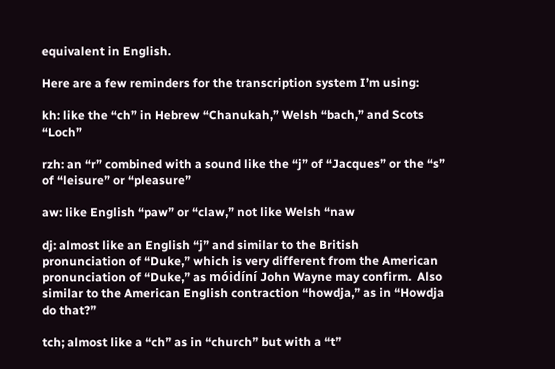equivalent in English.

Here are a few reminders for the transcription system I’m using:

kh: like the “ch” in Hebrew “Chanukah,” Welsh “bach,” and Scots “Loch”

rzh: an “r” combined with a sound like the “j” of “Jacques” or the “s” of “leisure” or “pleasure”

aw: like English “paw” or “claw,” not like Welsh “naw

dj: almost like an English “j” and similar to the British pronunciation of “Duke,” which is very different from the American pronunciation of “Duke,” as móidíní John Wayne may confirm.  Also similar to the American English contraction “howdja,” as in “Howdja do that?”

tch; almost like a “ch” as in “church” but with a “t”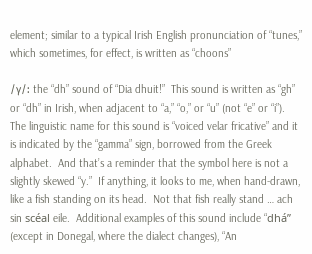element; similar to a typical Irish English pronunciation of “tunes,” which sometimes, for effect, is written as “choons”

/γ/: the “dh” sound of “Dia dhuit!”  This sound is written as “gh” or “dh” in Irish, when adjacent to “a,” “o,” or “u” (not “e” or “i”).  The linguistic name for this sound is “voiced velar fricative” and it is indicated by the “gamma” sign, borrowed from the Greek alphabet.  And that’s a reminder that the symbol here is not a slightly skewed “y.”  If anything, it looks to me, when hand-drawn, like a fish standing on its head.  Not that fish really stand … ach sin scéal eile.  Additional examples of this sound include “dhá” (except in Donegal, where the dialect changes), “An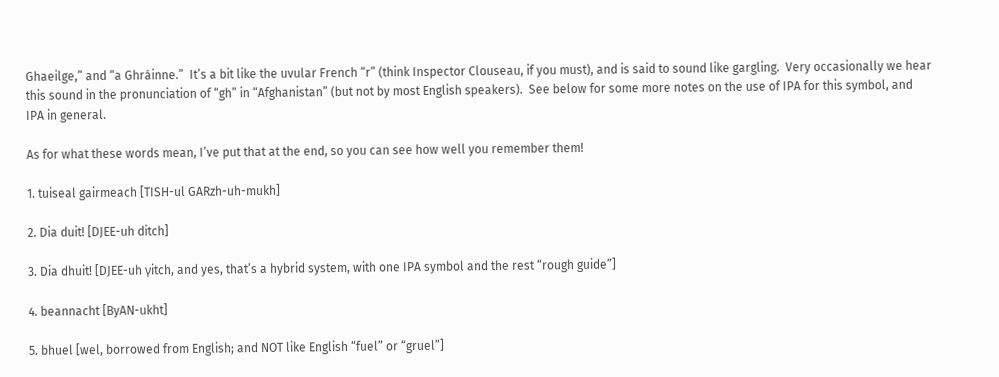Ghaeilge,” and “a Ghráinne.”  It’s a bit like the uvular French “r” (think Inspector Clouseau, if you must), and is said to sound like gargling.  Very occasionally we hear this sound in the pronunciation of “gh” in “Afghanistan” (but not by most English speakers).  See below for some more notes on the use of IPA for this symbol, and IPA in general.

As for what these words mean, I’ve put that at the end, so you can see how well you remember them!

1. tuiseal gairmeach [TISH-ul GARzh-uh-mukh]

2. Dia duit! [DJEE-uh ditch]

3. Dia dhuit! [DJEE-uh γitch, and yes, that’s a hybrid system, with one IPA symbol and the rest “rough guide”]

4. beannacht [ByAN-ukht]

5. bhuel [wel, borrowed from English; and NOT like English “fuel” or “gruel”]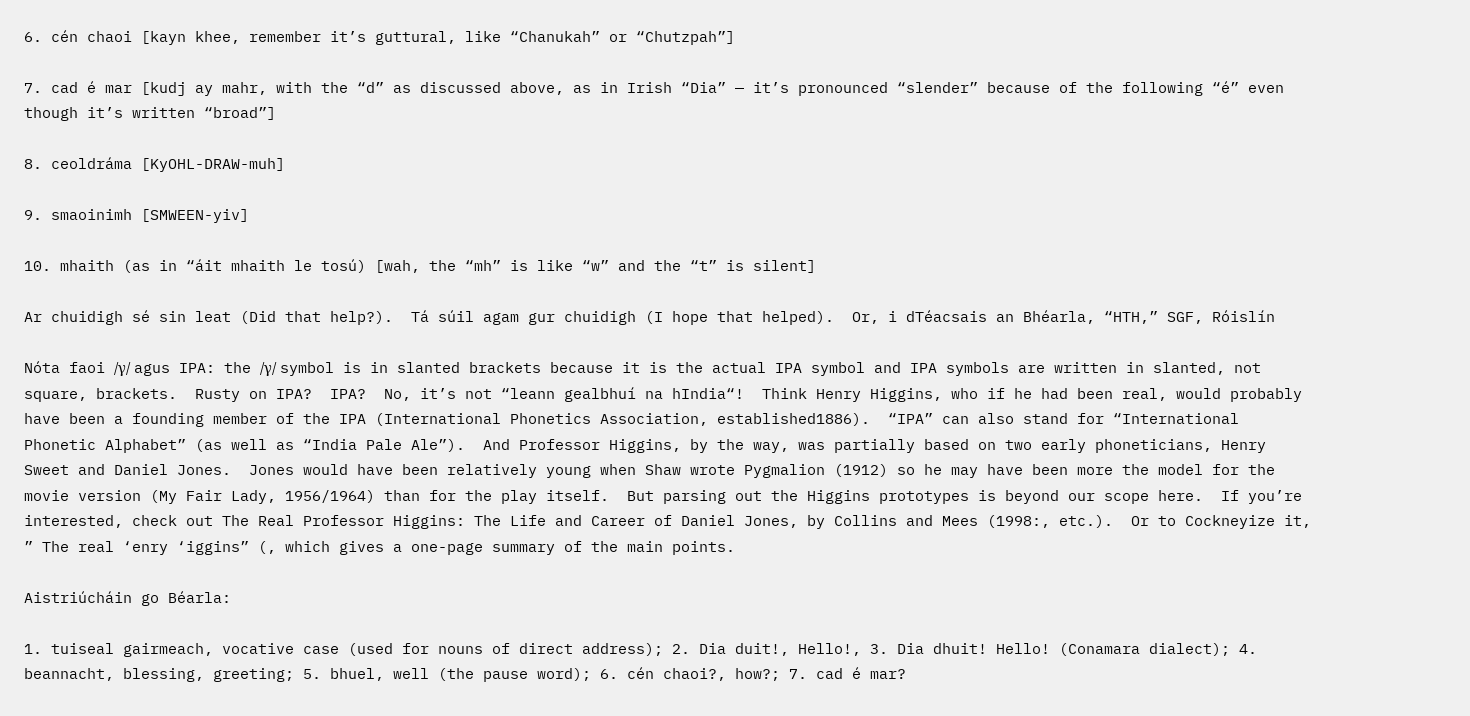6. cén chaoi [kayn khee, remember it’s guttural, like “Chanukah” or “Chutzpah”]

7. cad é mar [kudj ay mahr, with the “d” as discussed above, as in Irish “Dia” — it’s pronounced “slender” because of the following “é” even though it’s written “broad”]

8. ceoldráma [KyOHL-DRAW-muh]

9. smaoinimh [SMWEEN-yiv]

10. mhaith (as in “áit mhaith le tosú) [wah, the “mh” is like “w” and the “t” is silent]

Ar chuidigh sé sin leat (Did that help?).  Tá súil agam gur chuidigh (I hope that helped).  Or, i dTéacsais an Bhéarla, “HTH,” SGF, Róislín

Nóta faoi /γ/ agus IPA: the /γ/ symbol is in slanted brackets because it is the actual IPA symbol and IPA symbols are written in slanted, not square, brackets.  Rusty on IPA?  IPA?  No, it’s not “leann gealbhuí na hIndia“!  Think Henry Higgins, who if he had been real, would probably have been a founding member of the IPA (International Phonetics Association, established1886).  “IPA” can also stand for “International Phonetic Alphabet” (as well as “India Pale Ale”).  And Professor Higgins, by the way, was partially based on two early phoneticians, Henry Sweet and Daniel Jones.  Jones would have been relatively young when Shaw wrote Pygmalion (1912) so he may have been more the model for the movie version (My Fair Lady, 1956/1964) than for the play itself.  But parsing out the Higgins prototypes is beyond our scope here.  If you’re interested, check out The Real Professor Higgins: The Life and Career of Daniel Jones, by Collins and Mees (1998:, etc.).  Or to Cockneyize it, ” The real ‘enry ‘iggins” (, which gives a one-page summary of the main points.

Aistriúcháin go Béarla:

1. tuiseal gairmeach, vocative case (used for nouns of direct address); 2. Dia duit!, Hello!, 3. Dia dhuit! Hello! (Conamara dialect); 4. beannacht, blessing, greeting; 5. bhuel, well (the pause word); 6. cén chaoi?, how?; 7. cad é mar?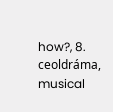how?, 8. ceoldráma, musical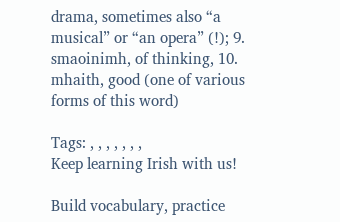drama, sometimes also “a musical” or “an opera” (!); 9. smaoinimh, of thinking, 10. mhaith, good (one of various forms of this word)

Tags: , , , , , , ,
Keep learning Irish with us!

Build vocabulary, practice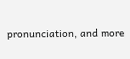pronunciation, and more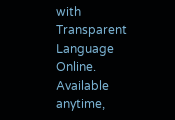with Transparent Language Online. Available anytime,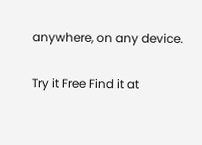anywhere, on any device.

Try it Free Find it at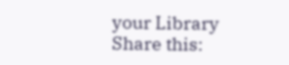your Library
Share this: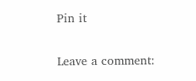Pin it

Leave a comment: